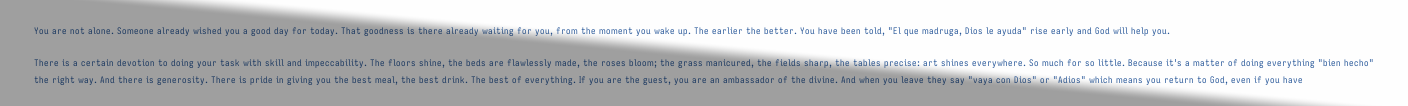You are not alone. Someone already wished you a good day for today. That goodness is there already waiting for you, from the moment you wake up. The earlier the better. You have been told, "El que madruga, Dios le ayuda" rise early and God will help you.

There is a certain devotion to doing your task with skill and impeccability. The floors shine, the beds are flawlessly made, the roses bloom; the grass manicured, the fields sharp, the tables precise: art shines everywhere. So much for so little. Because it's a matter of doing everything "bien hecho" the right way. And there is generosity. There is pride in giving you the best meal, the best drink. The best of everything. If you are the guest, you are an ambassador of the divine. And when you leave they say "vaya con Dios" or "Adios" which means you return to God, even if you have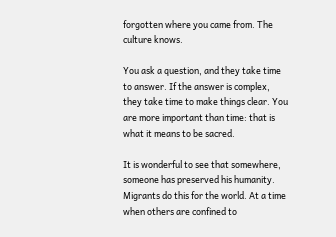forgotten where you came from. The culture knows.

You ask a question, and they take time to answer. If the answer is complex, they take time to make things clear. You are more important than time: that is what it means to be sacred.

It is wonderful to see that somewhere, someone has preserved his humanity. Migrants do this for the world. At a time when others are confined to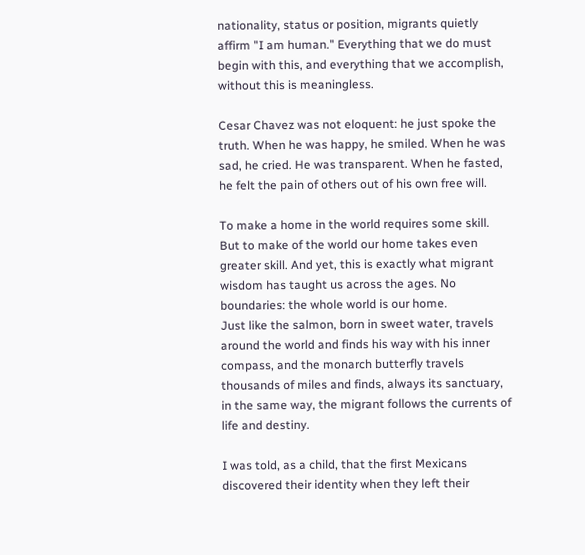nationality, status or position, migrants quietly affirm "I am human." Everything that we do must begin with this, and everything that we accomplish, without this is meaningless.

Cesar Chavez was not eloquent: he just spoke the truth. When he was happy, he smiled. When he was sad, he cried. He was transparent. When he fasted, he felt the pain of others out of his own free will.

To make a home in the world requires some skill. But to make of the world our home takes even greater skill. And yet, this is exactly what migrant wisdom has taught us across the ages. No boundaries: the whole world is our home.
Just like the salmon, born in sweet water, travels around the world and finds his way with his inner compass, and the monarch butterfly travels thousands of miles and finds, always its sanctuary, in the same way, the migrant follows the currents of life and destiny.

I was told, as a child, that the first Mexicans discovered their identity when they left their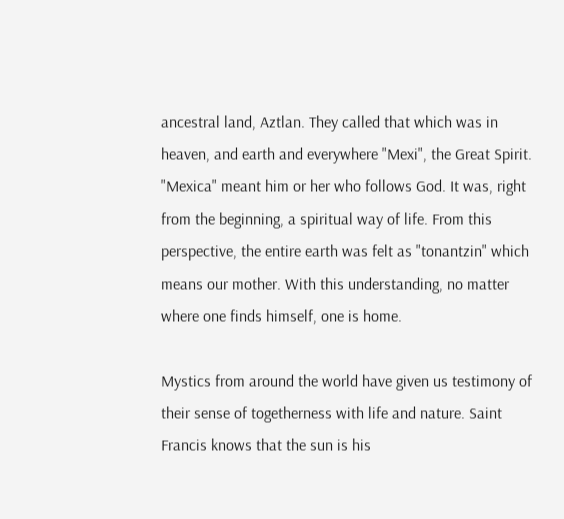ancestral land, Aztlan. They called that which was in heaven, and earth and everywhere "Mexi", the Great Spirit. "Mexica" meant him or her who follows God. It was, right from the beginning, a spiritual way of life. From this perspective, the entire earth was felt as "tonantzin" which means our mother. With this understanding, no matter where one finds himself, one is home.

Mystics from around the world have given us testimony of their sense of togetherness with life and nature. Saint Francis knows that the sun is his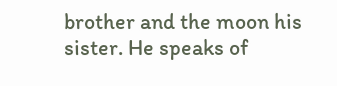brother and the moon his sister. He speaks of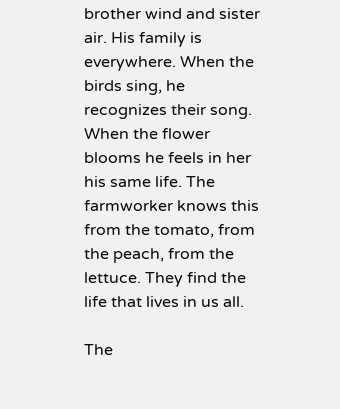brother wind and sister air. His family is everywhere. When the birds sing, he recognizes their song. When the flower blooms he feels in her his same life. The farmworker knows this from the tomato, from the peach, from the lettuce. They find the life that lives in us all.

The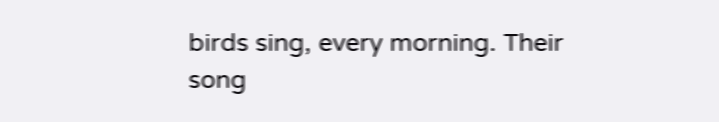birds sing, every morning. Their song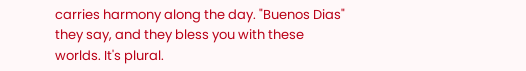carries harmony along the day. "Buenos Dias" they say, and they bless you with these worlds. It's plural.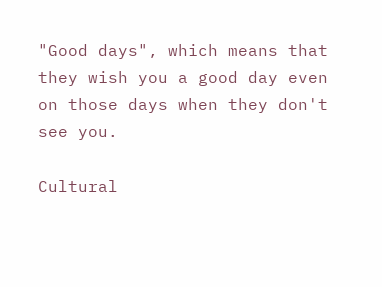"Good days", which means that they wish you a good day even on those days when they don't see you.

Cultural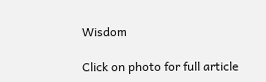Wisdom

Click on photo for full article